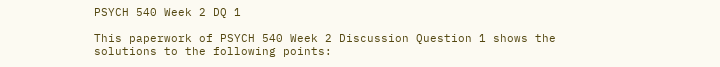PSYCH 540 Week 2 DQ 1

This paperwork of PSYCH 540 Week 2 Discussion Question 1 shows the solutions to the following points: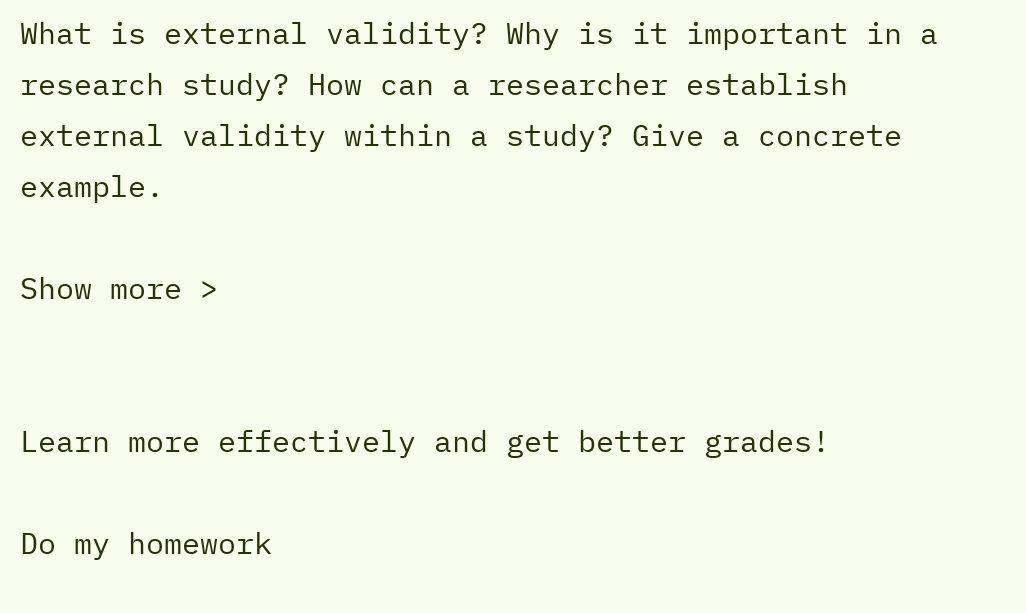What is external validity? Why is it important in a research study? How can a researcher establish external validity within a study? Give a concrete example.

Show more >


Learn more effectively and get better grades!

Do my homework